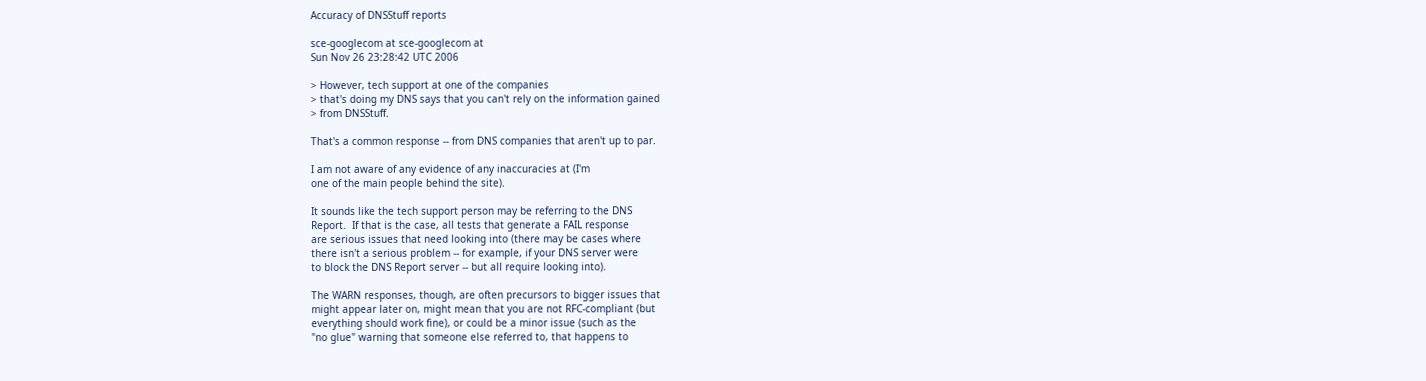Accuracy of DNSStuff reports

sce-googlecom at sce-googlecom at
Sun Nov 26 23:28:42 UTC 2006

> However, tech support at one of the companies
> that's doing my DNS says that you can't rely on the information gained
> from DNSStuff.

That's a common response -- from DNS companies that aren't up to par.

I am not aware of any evidence of any inaccuracies at (I'm
one of the main people behind the site).

It sounds like the tech support person may be referring to the DNS
Report.  If that is the case, all tests that generate a FAIL response
are serious issues that need looking into (there may be cases where
there isn't a serious problem -- for example, if your DNS server were
to block the DNS Report server -- but all require looking into).

The WARN responses, though, are often precursors to bigger issues that
might appear later on, might mean that you are not RFC-compliant (but
everything should work fine), or could be a minor issue (such as the
"no glue" warning that someone else referred to, that happens to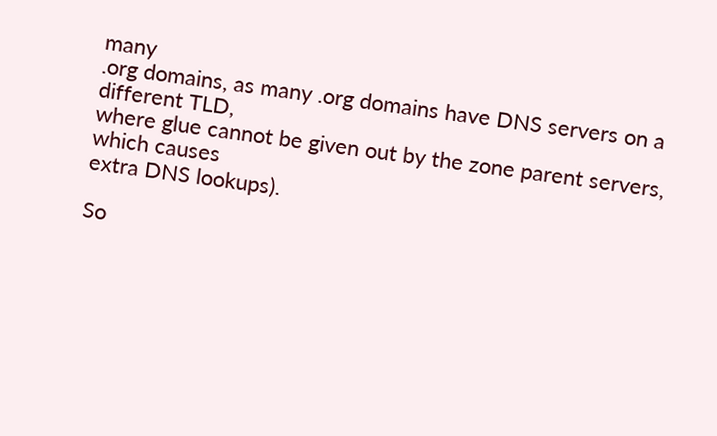many
.org domains, as many .org domains have DNS servers on a different TLD,
where glue cannot be given out by the zone parent servers, which causes
extra DNS lookups).

So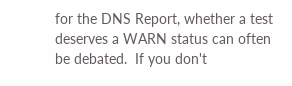for the DNS Report, whether a test deserves a WARN status can often
be debated.  If you don't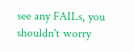see any FAILs, you shouldn't worry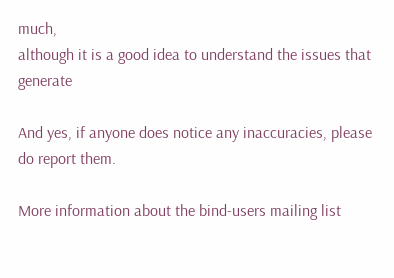much,
although it is a good idea to understand the issues that generate

And yes, if anyone does notice any inaccuracies, please do report them.

More information about the bind-users mailing list